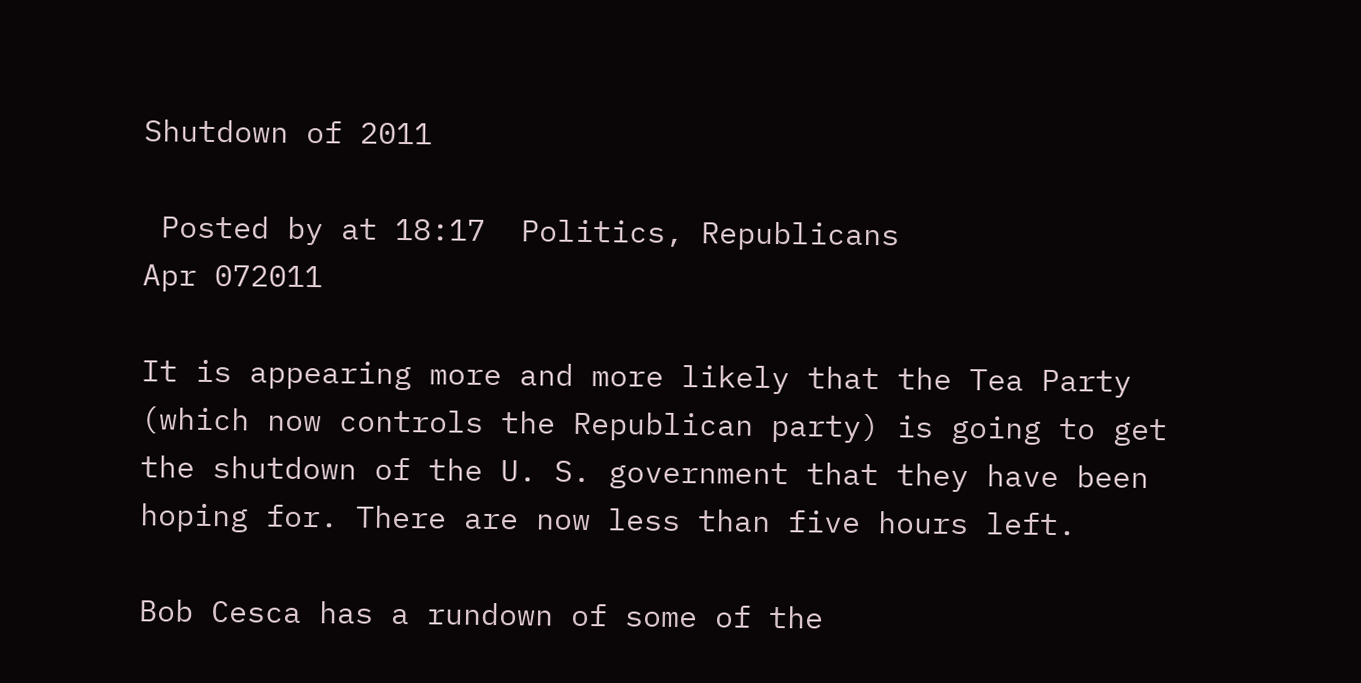Shutdown of 2011

 Posted by at 18:17  Politics, Republicans
Apr 072011

It is appearing more and more likely that the Tea Party (which now controls the Republican party) is going to get the shutdown of the U. S. government that they have been hoping for. There are now less than five hours left.

Bob Cesca has a rundown of some of the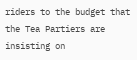riders to the budget that the Tea Partiers are insisting on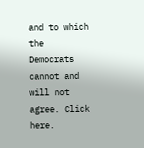and to which the Democrats cannot and will not agree. Click here.